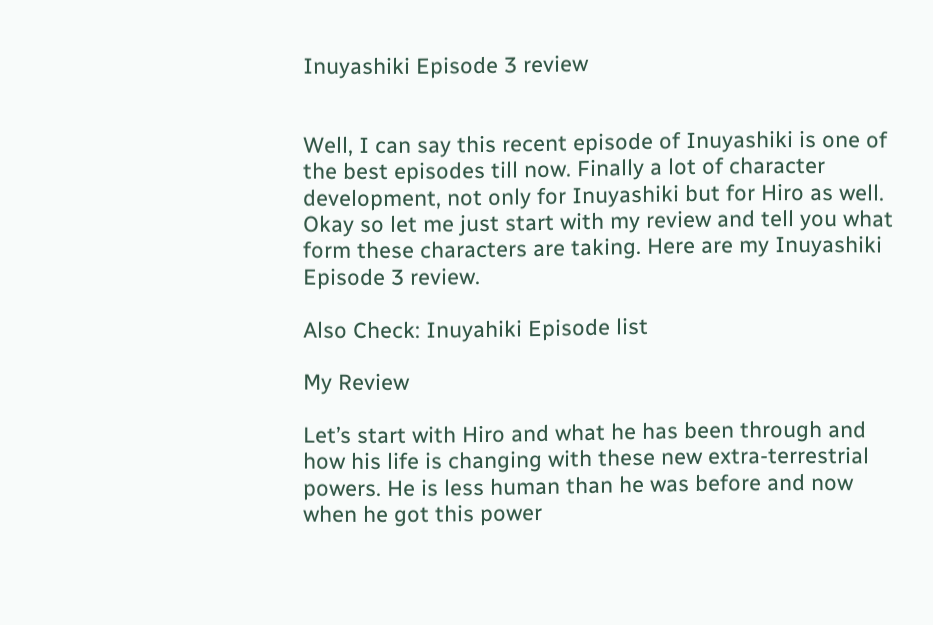Inuyashiki Episode 3 review


Well, I can say this recent episode of Inuyashiki is one of the best episodes till now. Finally a lot of character development, not only for Inuyashiki but for Hiro as well. Okay so let me just start with my review and tell you what form these characters are taking. Here are my Inuyashiki Episode 3 review.

Also Check: Inuyahiki Episode list

My Review

Let’s start with Hiro and what he has been through and how his life is changing with these new extra-terrestrial powers. He is less human than he was before and now when he got this power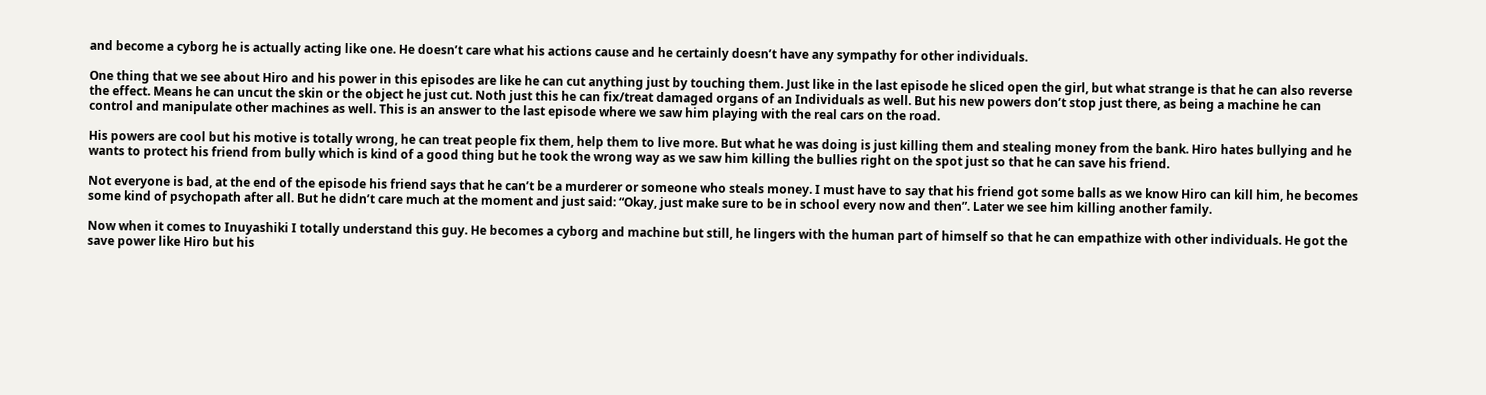and become a cyborg he is actually acting like one. He doesn’t care what his actions cause and he certainly doesn’t have any sympathy for other individuals.

One thing that we see about Hiro and his power in this episodes are like he can cut anything just by touching them. Just like in the last episode he sliced open the girl, but what strange is that he can also reverse the effect. Means he can uncut the skin or the object he just cut. Noth just this he can fix/treat damaged organs of an Individuals as well. But his new powers don’t stop just there, as being a machine he can control and manipulate other machines as well. This is an answer to the last episode where we saw him playing with the real cars on the road.

His powers are cool but his motive is totally wrong, he can treat people fix them, help them to live more. But what he was doing is just killing them and stealing money from the bank. Hiro hates bullying and he wants to protect his friend from bully which is kind of a good thing but he took the wrong way as we saw him killing the bullies right on the spot just so that he can save his friend.

Not everyone is bad, at the end of the episode his friend says that he can’t be a murderer or someone who steals money. I must have to say that his friend got some balls as we know Hiro can kill him, he becomes some kind of psychopath after all. But he didn’t care much at the moment and just said: “Okay, just make sure to be in school every now and then”. Later we see him killing another family.

Now when it comes to Inuyashiki I totally understand this guy. He becomes a cyborg and machine but still, he lingers with the human part of himself so that he can empathize with other individuals. He got the save power like Hiro but his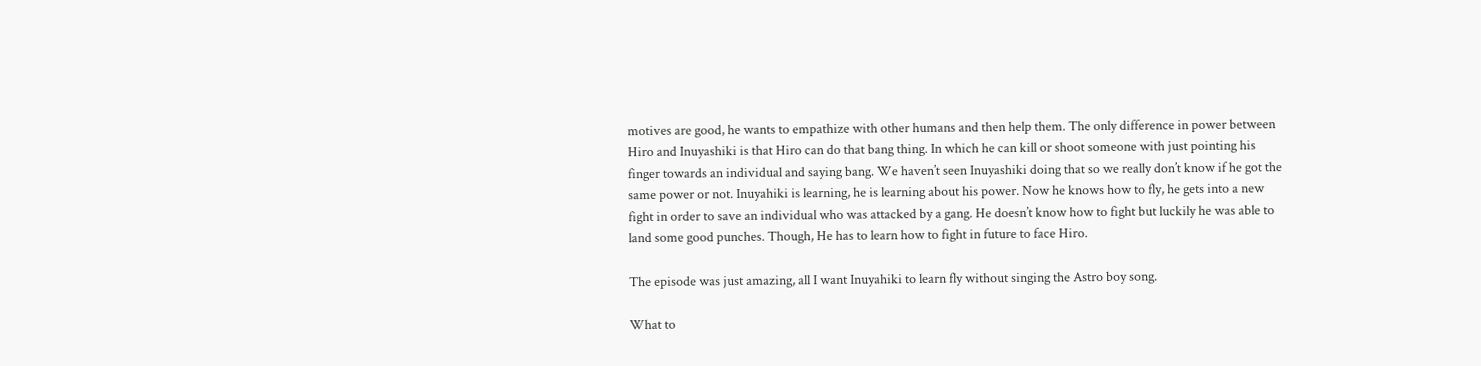motives are good, he wants to empathize with other humans and then help them. The only difference in power between Hiro and Inuyashiki is that Hiro can do that bang thing. In which he can kill or shoot someone with just pointing his finger towards an individual and saying bang. We haven’t seen Inuyashiki doing that so we really don’t know if he got the same power or not. Inuyahiki is learning, he is learning about his power. Now he knows how to fly, he gets into a new fight in order to save an individual who was attacked by a gang. He doesn’t know how to fight but luckily he was able to land some good punches. Though, He has to learn how to fight in future to face Hiro.

The episode was just amazing, all I want Inuyahiki to learn fly without singing the Astro boy song.

What to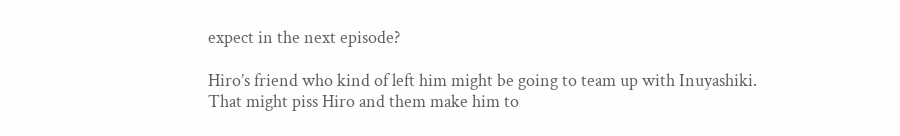expect in the next episode?

Hiro’s friend who kind of left him might be going to team up with Inuyashiki. That might piss Hiro and them make him to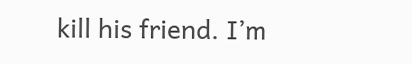kill his friend. I’m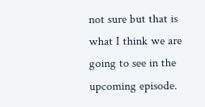not sure but that is what I think we are going to see in the upcoming episode.